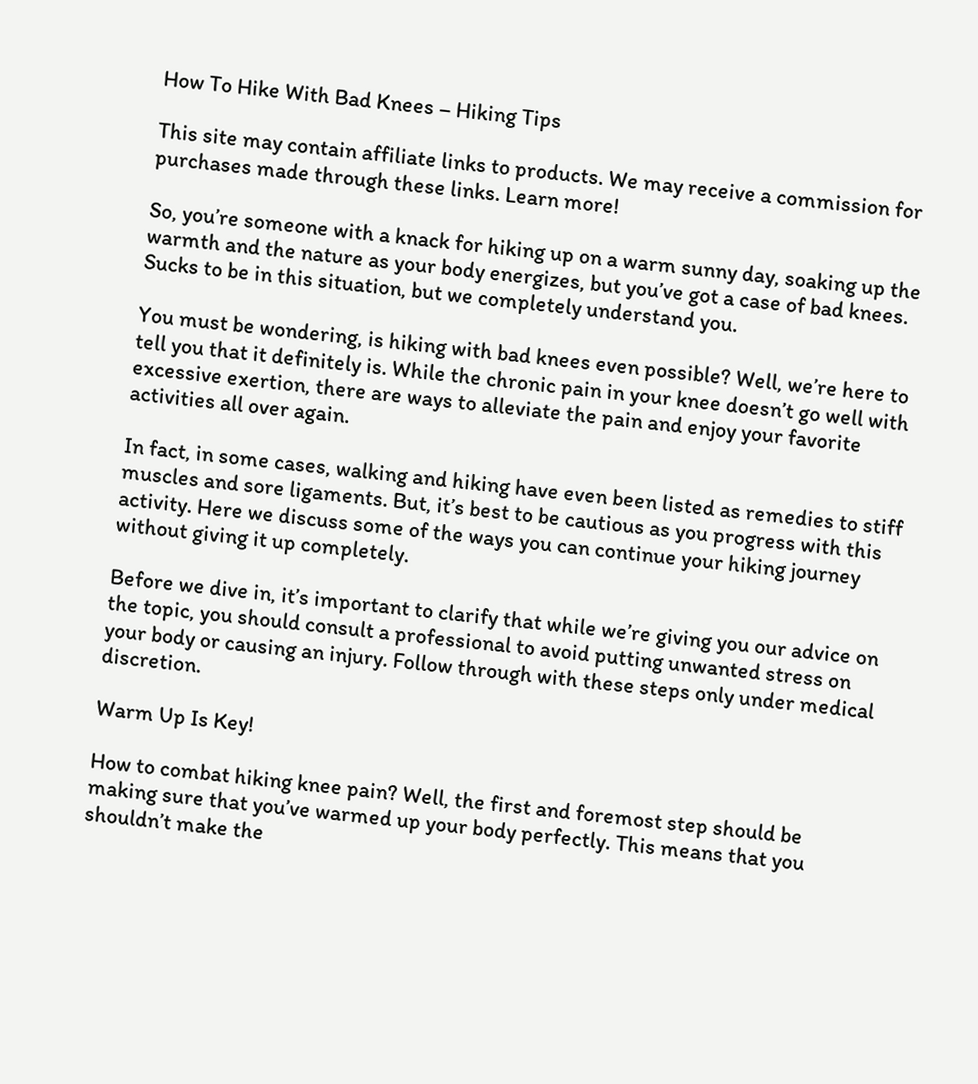How To Hike With Bad Knees – Hiking Tips

This site may contain affiliate links to products. We may receive a commission for purchases made through these links. Learn more!

So, you’re someone with a knack for hiking up on a warm sunny day, soaking up the warmth and the nature as your body energizes, but you’ve got a case of bad knees. Sucks to be in this situation, but we completely understand you.

You must be wondering, is hiking with bad knees even possible? Well, we’re here to tell you that it definitely is. While the chronic pain in your knee doesn’t go well with excessive exertion, there are ways to alleviate the pain and enjoy your favorite activities all over again.

In fact, in some cases, walking and hiking have even been listed as remedies to stiff muscles and sore ligaments. But, it’s best to be cautious as you progress with this activity. Here we discuss some of the ways you can continue your hiking journey without giving it up completely.

Before we dive in, it’s important to clarify that while we’re giving you our advice on the topic, you should consult a professional to avoid putting unwanted stress on your body or causing an injury. Follow through with these steps only under medical discretion.

Warm Up Is Key!

How to combat hiking knee pain? Well, the first and foremost step should be making sure that you’ve warmed up your body perfectly. This means that you shouldn’t make the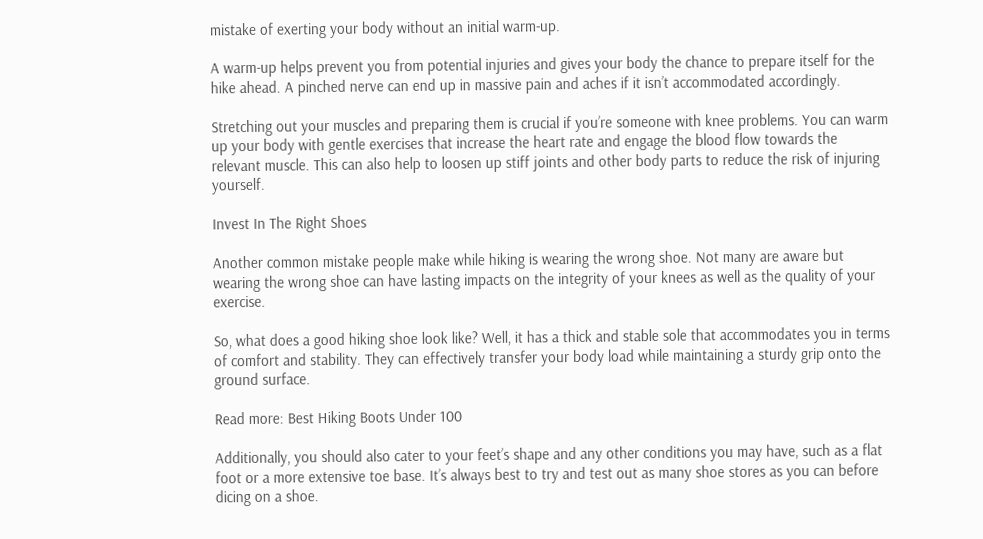mistake of exerting your body without an initial warm-up.

A warm-up helps prevent you from potential injuries and gives your body the chance to prepare itself for the hike ahead. A pinched nerve can end up in massive pain and aches if it isn’t accommodated accordingly.

Stretching out your muscles and preparing them is crucial if you’re someone with knee problems. You can warm up your body with gentle exercises that increase the heart rate and engage the blood flow towards the relevant muscle. This can also help to loosen up stiff joints and other body parts to reduce the risk of injuring yourself.

Invest In The Right Shoes

Another common mistake people make while hiking is wearing the wrong shoe. Not many are aware but wearing the wrong shoe can have lasting impacts on the integrity of your knees as well as the quality of your exercise.

So, what does a good hiking shoe look like? Well, it has a thick and stable sole that accommodates you in terms of comfort and stability. They can effectively transfer your body load while maintaining a sturdy grip onto the ground surface.

Read more: Best Hiking Boots Under 100

Additionally, you should also cater to your feet’s shape and any other conditions you may have, such as a flat foot or a more extensive toe base. It’s always best to try and test out as many shoe stores as you can before dicing on a shoe.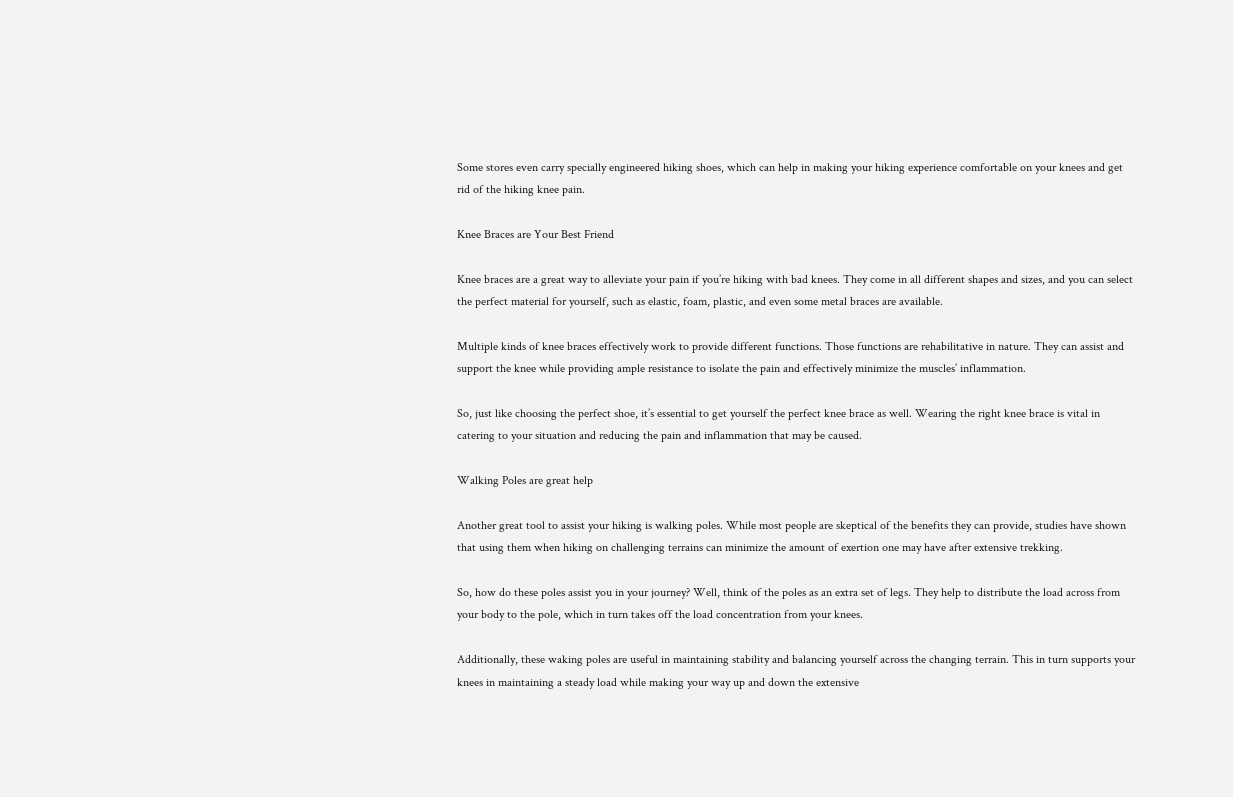Some stores even carry specially engineered hiking shoes, which can help in making your hiking experience comfortable on your knees and get rid of the hiking knee pain.

Knee Braces are Your Best Friend

Knee braces are a great way to alleviate your pain if you’re hiking with bad knees. They come in all different shapes and sizes, and you can select the perfect material for yourself, such as elastic, foam, plastic, and even some metal braces are available.

Multiple kinds of knee braces effectively work to provide different functions. Those functions are rehabilitative in nature. They can assist and support the knee while providing ample resistance to isolate the pain and effectively minimize the muscles’ inflammation.

So, just like choosing the perfect shoe, it’s essential to get yourself the perfect knee brace as well. Wearing the right knee brace is vital in catering to your situation and reducing the pain and inflammation that may be caused.

Walking Poles are great help

Another great tool to assist your hiking is walking poles. While most people are skeptical of the benefits they can provide, studies have shown that using them when hiking on challenging terrains can minimize the amount of exertion one may have after extensive trekking.

So, how do these poles assist you in your journey? Well, think of the poles as an extra set of legs. They help to distribute the load across from your body to the pole, which in turn takes off the load concentration from your knees.

Additionally, these waking poles are useful in maintaining stability and balancing yourself across the changing terrain. This in turn supports your knees in maintaining a steady load while making your way up and down the extensive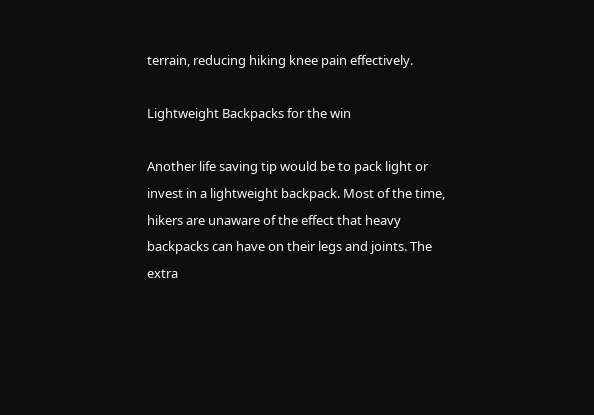terrain, reducing hiking knee pain effectively.

Lightweight Backpacks for the win

Another life saving tip would be to pack light or invest in a lightweight backpack. Most of the time, hikers are unaware of the effect that heavy backpacks can have on their legs and joints. The extra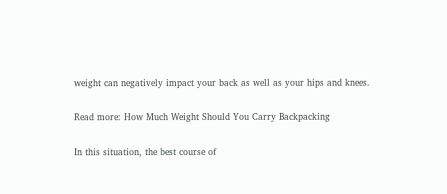weight can negatively impact your back as well as your hips and knees.

Read more: How Much Weight Should You Carry Backpacking

In this situation, the best course of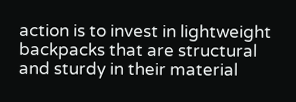action is to invest in lightweight backpacks that are structural and sturdy in their material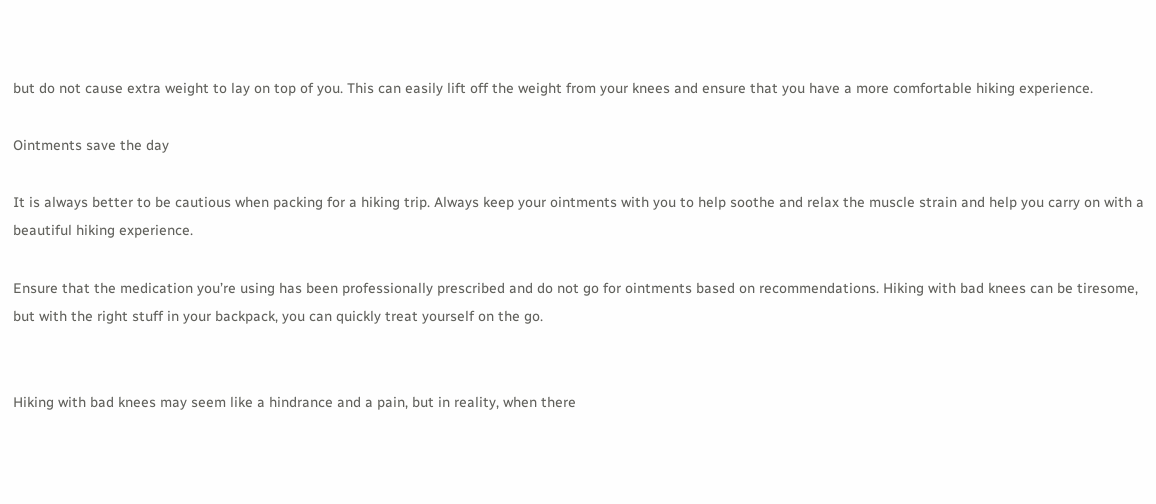but do not cause extra weight to lay on top of you. This can easily lift off the weight from your knees and ensure that you have a more comfortable hiking experience.

Ointments save the day

It is always better to be cautious when packing for a hiking trip. Always keep your ointments with you to help soothe and relax the muscle strain and help you carry on with a beautiful hiking experience.

Ensure that the medication you’re using has been professionally prescribed and do not go for ointments based on recommendations. Hiking with bad knees can be tiresome, but with the right stuff in your backpack, you can quickly treat yourself on the go.


Hiking with bad knees may seem like a hindrance and a pain, but in reality, when there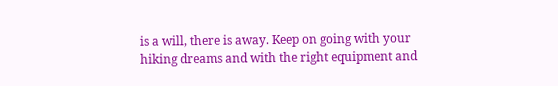is a will, there is away. Keep on going with your hiking dreams and with the right equipment and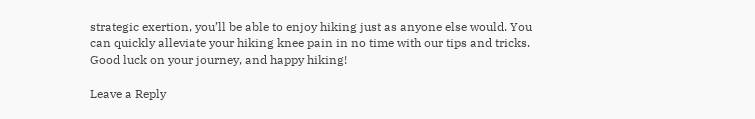strategic exertion, you’ll be able to enjoy hiking just as anyone else would. You can quickly alleviate your hiking knee pain in no time with our tips and tricks. Good luck on your journey, and happy hiking!

Leave a Reply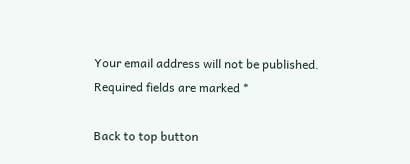Your email address will not be published. Required fields are marked *

Back to top button